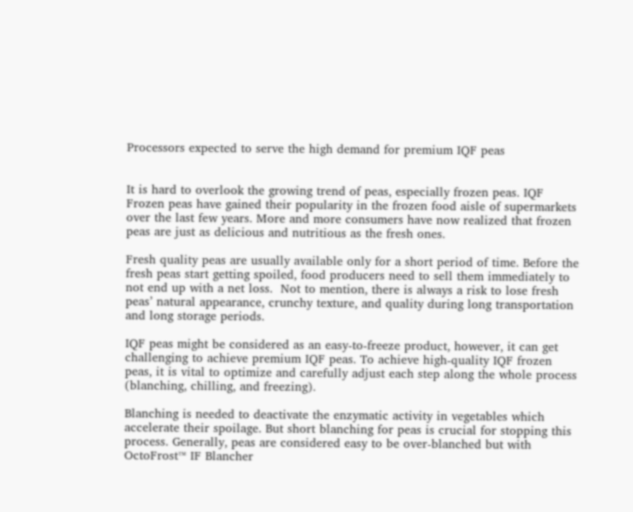Processors expected to serve the high demand for premium IQF peas


It is hard to overlook the growing trend of peas, especially frozen peas. IQF Frozen peas have gained their popularity in the frozen food aisle of supermarkets over the last few years. More and more consumers have now realized that frozen peas are just as delicious and nutritious as the fresh ones.

Fresh quality peas are usually available only for a short period of time. Before the fresh peas start getting spoiled, food producers need to sell them immediately to not end up with a net loss.  Not to mention, there is always a risk to lose fresh peas’ natural appearance, crunchy texture, and quality during long transportation and long storage periods.

IQF peas might be considered as an easy-to-freeze product, however, it can get challenging to achieve premium IQF peas. To achieve high-quality IQF frozen peas, it is vital to optimize and carefully adjust each step along the whole process (blanching, chilling, and freezing).

Blanching is needed to deactivate the enzymatic activity in vegetables which accelerate their spoilage. But short blanching for peas is crucial for stopping this process. Generally, peas are considered easy to be over-blanched but with OctoFrost™ IF Blancher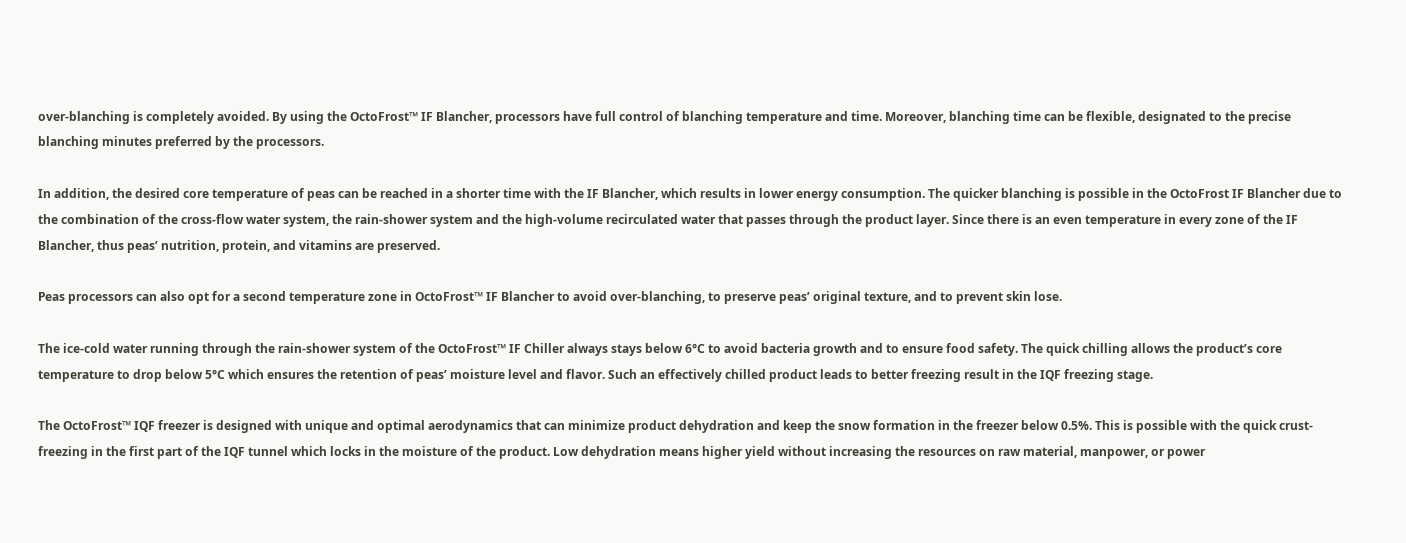over-blanching is completely avoided. By using the OctoFrost™ IF Blancher, processors have full control of blanching temperature and time. Moreover, blanching time can be flexible, designated to the precise blanching minutes preferred by the processors.

In addition, the desired core temperature of peas can be reached in a shorter time with the IF Blancher, which results in lower energy consumption. The quicker blanching is possible in the OctoFrost IF Blancher due to the combination of the cross-flow water system, the rain-shower system and the high-volume recirculated water that passes through the product layer. Since there is an even temperature in every zone of the IF Blancher, thus peas’ nutrition, protein, and vitamins are preserved.

Peas processors can also opt for a second temperature zone in OctoFrost™ IF Blancher to avoid over-blanching, to preserve peas’ original texture, and to prevent skin lose.

The ice-cold water running through the rain-shower system of the OctoFrost™ IF Chiller always stays below 6°C to avoid bacteria growth and to ensure food safety. The quick chilling allows the product’s core temperature to drop below 5°C which ensures the retention of peas’ moisture level and flavor. Such an effectively chilled product leads to better freezing result in the IQF freezing stage.

The OctoFrost™ IQF freezer is designed with unique and optimal aerodynamics that can minimize product dehydration and keep the snow formation in the freezer below 0.5%. This is possible with the quick crust-freezing in the first part of the IQF tunnel which locks in the moisture of the product. Low dehydration means higher yield without increasing the resources on raw material, manpower, or power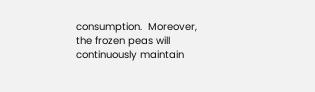consumption.  Moreover, the frozen peas will continuously maintain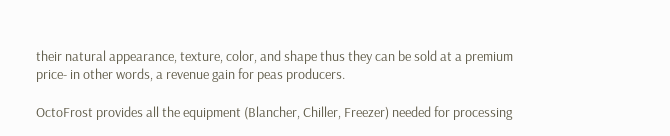their natural appearance, texture, color, and shape thus they can be sold at a premium price- in other words, a revenue gain for peas producers.

OctoFrost provides all the equipment (Blancher, Chiller, Freezer) needed for processing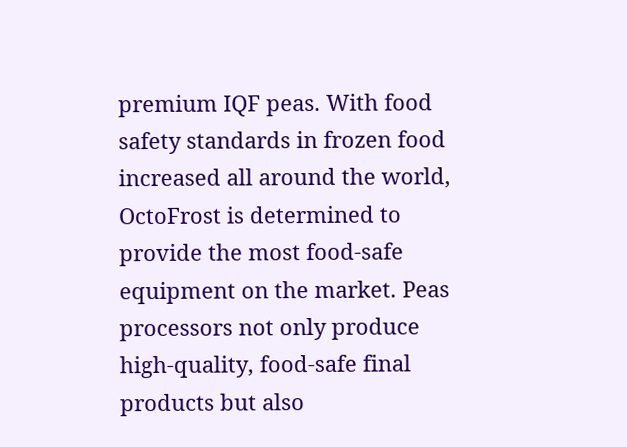premium IQF peas. With food safety standards in frozen food increased all around the world, OctoFrost is determined to provide the most food-safe equipment on the market. Peas processors not only produce high-quality, food-safe final products but also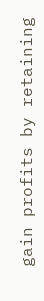gain profits by retaining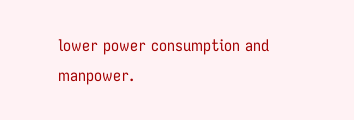lower power consumption and manpower.